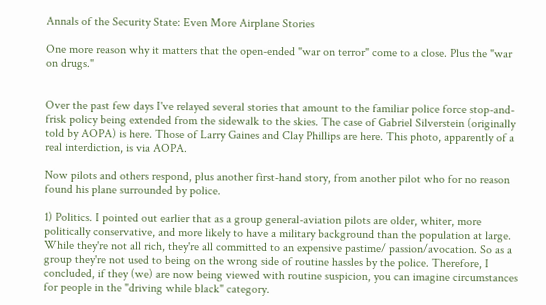Annals of the Security State: Even More Airplane Stories

One more reason why it matters that the open-ended "war on terror" come to a close. Plus the "war on drugs."


Over the past few days I've relayed several stories that amount to the familiar police force stop-and-frisk policy being extended from the sidewalk to the skies. The case of Gabriel Silverstein (originally told by AOPA) is here. Those of Larry Gaines and Clay Phillips are here. This photo, apparently of a real interdiction, is via AOPA.

Now pilots and others respond, plus another first-hand story, from another pilot who for no reason found his plane surrounded by police.

1) Politics. I pointed out earlier that as a group general-aviation pilots are older, whiter, more politically conservative, and more likely to have a military background than the population at large. While they're not all rich, they're all committed to an expensive pastime/ passion/avocation. So as a group they're not used to being on the wrong side of routine hassles by the police. Therefore, I concluded, if they (we) are now being viewed with routine suspicion, you can imagine circumstances for people in the "driving while black" category.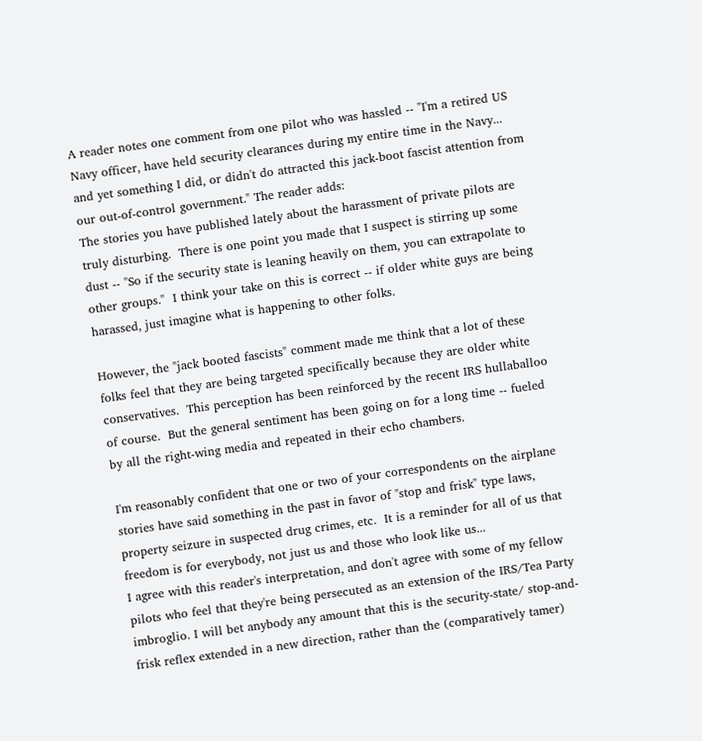A reader notes one comment from one pilot who was hassled -- "I'm a retired US Navy officer, have held security clearances during my entire time in the Navy... and yet something I did, or didn't do attracted this jack-boot fascist attention from our out-of-control government." The reader adds:
The stories you have published lately about the harassment of private pilots are truly disturbing.  There is one point you made that I suspect is stirring up some dust -- "So if the security state is leaning heavily on them, you can extrapolate to other groups."  I think your take on this is correct -- if older white guys are being harassed, just imagine what is happening to other folks.

However, the "jack booted fascists" comment made me think that a lot of these folks feel that they are being targeted specifically because they are older white conservatives.  This perception has been reinforced by the recent IRS hullaballoo of course.  But the general sentiment has been going on for a long time -- fueled by all the right-wing media and repeated in their echo chambers.

I'm reasonably confident that one or two of your correspondents on the airplane stories have said something in the past in favor of "stop and frisk" type laws, property seizure in suspected drug crimes, etc.  It is a reminder for all of us that freedom is for everybody, not just us and those who look like us...
I agree with this reader's interpretation, and don't agree with some of my fellow pilots who feel that they're being persecuted as an extension of the IRS/Tea Party imbroglio. I will bet anybody any amount that this is the security-state/ stop-and-frisk reflex extended in a new direction, rather than the (comparatively tamer)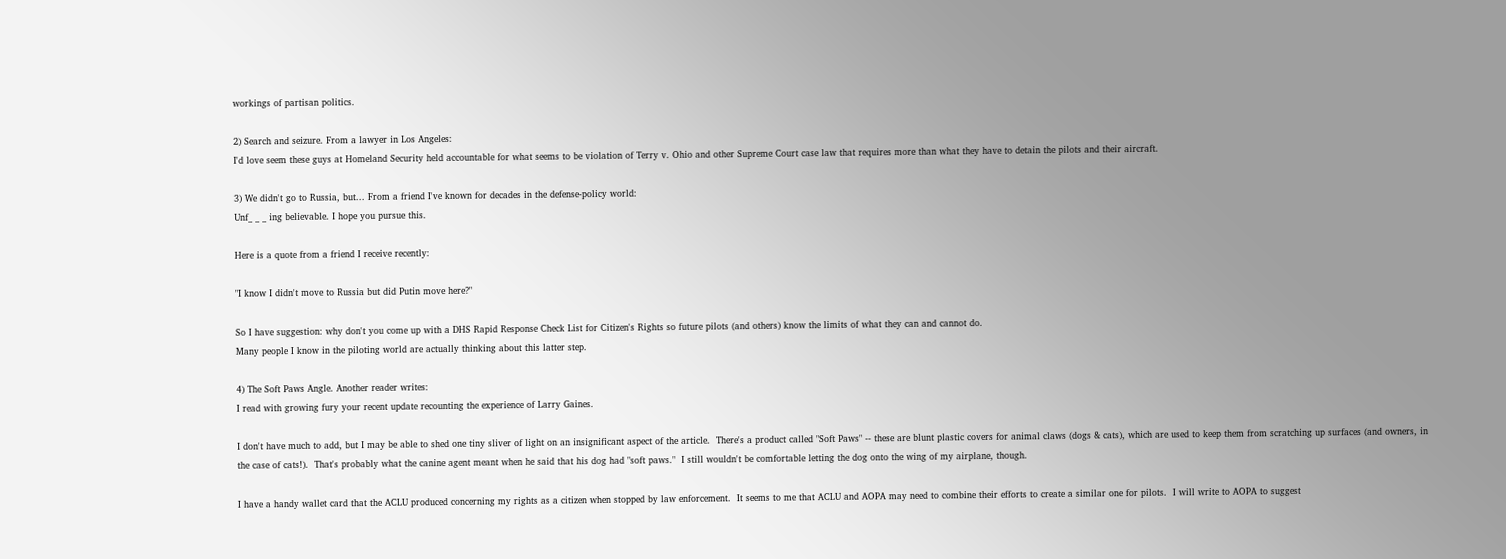workings of partisan politics.

2) Search and seizure. From a lawyer in Los Angeles:
I'd love seem these guys at Homeland Security held accountable for what seems to be violation of Terry v. Ohio and other Supreme Court case law that requires more than what they have to detain the pilots and their aircraft.

3) We didn't go to Russia, but... From a friend I've known for decades in the defense-policy world:
Unf_ _ _ ing believable. I hope you pursue this.

Here is a quote from a friend I receive recently:

"I know I didn't move to Russia but did Putin move here?"

So I have suggestion: why don't you come up with a DHS Rapid Response Check List for Citizen's Rights so future pilots (and others) know the limits of what they can and cannot do.
Many people I know in the piloting world are actually thinking about this latter step.

4) The Soft Paws Angle. Another reader writes:
I read with growing fury your recent update recounting the experience of Larry Gaines.

I don't have much to add, but I may be able to shed one tiny sliver of light on an insignificant aspect of the article.  There's a product called "Soft Paws" -- these are blunt plastic covers for animal claws (dogs & cats), which are used to keep them from scratching up surfaces (and owners, in the case of cats!).  That's probably what the canine agent meant when he said that his dog had "soft paws."  I still wouldn't be comfortable letting the dog onto the wing of my airplane, though.

I have a handy wallet card that the ACLU produced concerning my rights as a citizen when stopped by law enforcement.  It seems to me that ACLU and AOPA may need to combine their efforts to create a similar one for pilots.  I will write to AOPA to suggest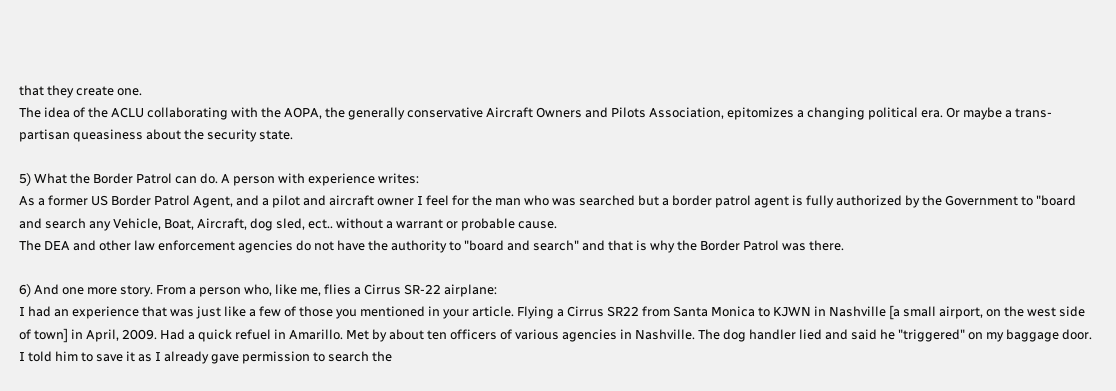that they create one.
The idea of the ACLU collaborating with the AOPA, the generally conservative Aircraft Owners and Pilots Association, epitomizes a changing political era. Or maybe a trans-partisan queasiness about the security state.

5) What the Border Patrol can do. A person with experience writes:
As a former US Border Patrol Agent, and a pilot and aircraft owner I feel for the man who was searched but a border patrol agent is fully authorized by the Government to "board and search any Vehicle, Boat, Aircraft, dog sled, ect.. without a warrant or probable cause.
The DEA and other law enforcement agencies do not have the authority to "board and search" and that is why the Border Patrol was there.

6) And one more story. From a person who, like me, flies a Cirrus SR-22 airplane:
I had an experience that was just like a few of those you mentioned in your article. Flying a Cirrus SR22 from Santa Monica to KJWN in Nashville [a small airport, on the west side of town] in April, 2009. Had a quick refuel in Amarillo. Met by about ten officers of various agencies in Nashville. The dog handler lied and said he "triggered" on my baggage door. I told him to save it as I already gave permission to search the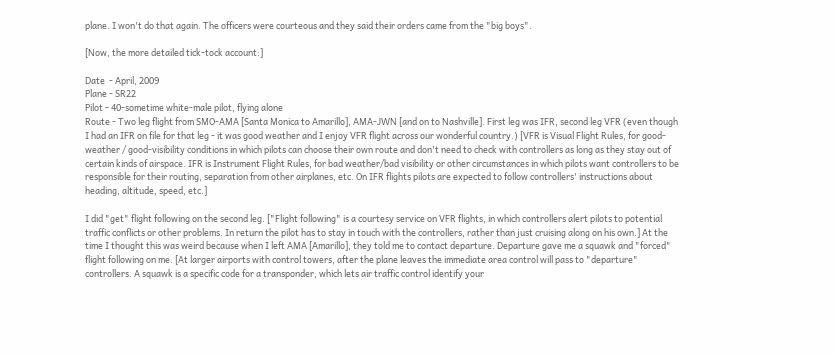plane. I won't do that again. The officers were courteous and they said their orders came from the "big boys".

[Now, the more detailed tick-tock account:]

Date  - April, 2009
Plane - SR22
Pilot - 40-sometime white-male pilot, flying alone
Route - Two leg flight from SMO-AMA [Santa Monica to Amarillo], AMA-JWN [and on to Nashville]. First leg was IFR, second leg VFR (even though I had an IFR on file for that leg - it was good weather and I enjoy VFR flight across our wonderful country.) [VFR is Visual Flight Rules, for good-weather / good-visibility conditions in which pilots can choose their own route and don't need to check with controllers as long as they stay out of certain kinds of airspace. IFR is Instrument Flight Rules, for bad weather/bad visibility or other circumstances in which pilots want controllers to be responsible for their routing, separation from other airplanes, etc. On IFR flights pilots are expected to follow controllers' instructions about heading, altitude, speed, etc.]

I did "get" flight following on the second leg. ["Flight following" is a courtesy service on VFR flights, in which controllers alert pilots to potential traffic conflicts or other problems. In return the pilot has to stay in touch with the controllers, rather than just cruising along on his own.] At the time I thought this was weird because when I left AMA [Amarillo], they told me to contact departure. Departure gave me a squawk and "forced" flight following on me. [At larger airports with control towers, after the plane leaves the immediate area control will pass to "departure" controllers. A squawk is a specific code for a transponder, which lets air traffic control identify your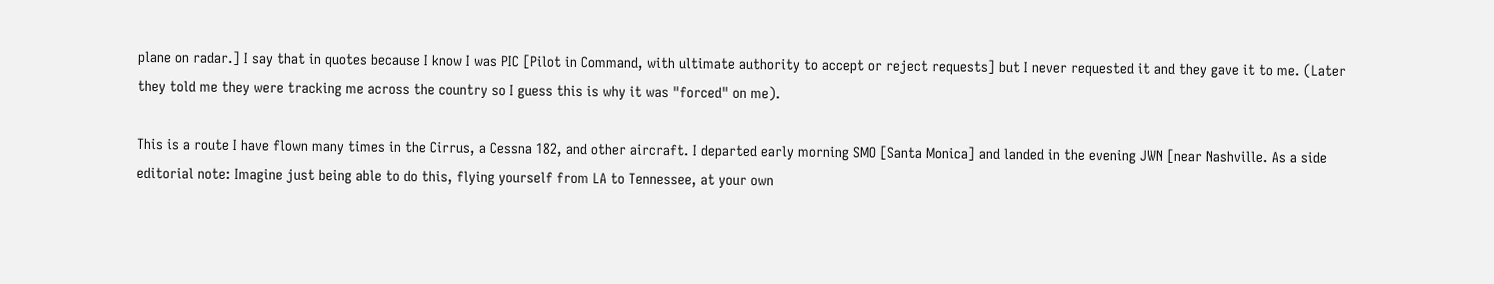plane on radar.] I say that in quotes because I know I was PIC [Pilot in Command, with ultimate authority to accept or reject requests] but I never requested it and they gave it to me. (Later they told me they were tracking me across the country so I guess this is why it was "forced" on me).

This is a route I have flown many times in the Cirrus, a Cessna 182, and other aircraft. I departed early morning SMO [Santa Monica] and landed in the evening JWN [near Nashville. As a side editorial note: Imagine just being able to do this, flying yourself from LA to Tennessee, at your own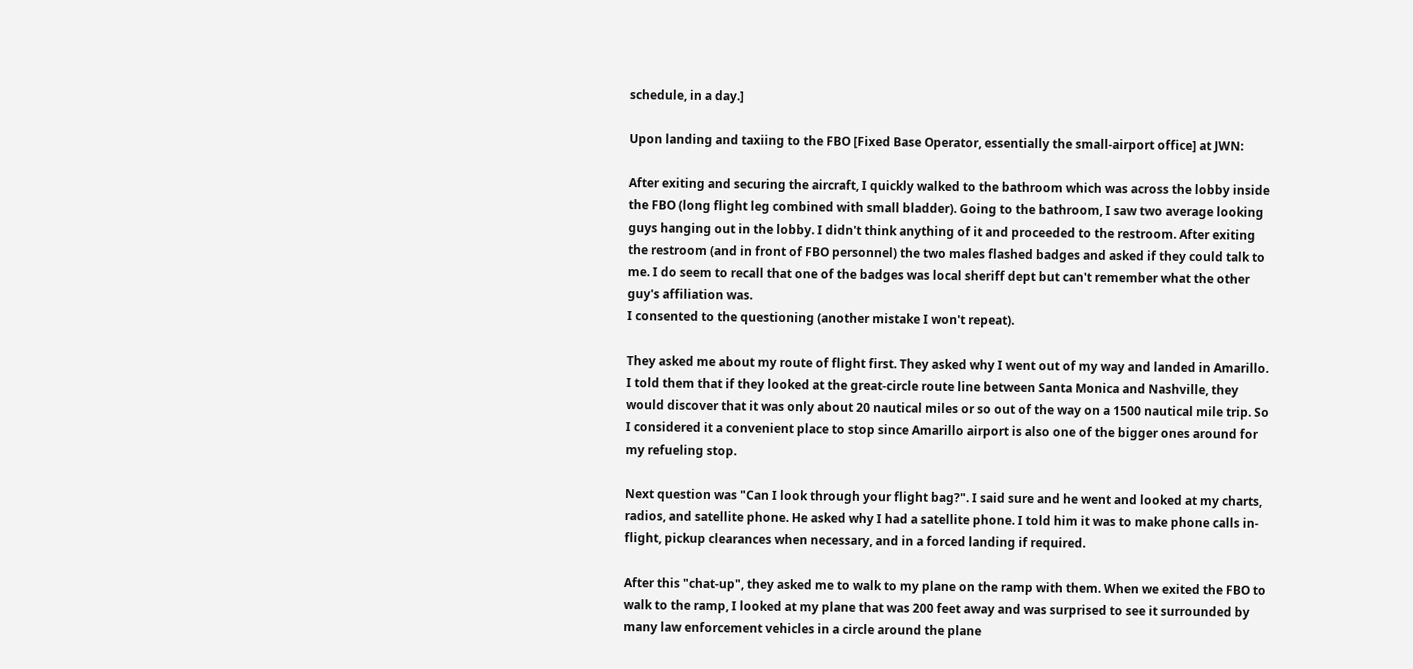schedule, in a day.]

Upon landing and taxiing to the FBO [Fixed Base Operator, essentially the small-airport office] at JWN:

After exiting and securing the aircraft, I quickly walked to the bathroom which was across the lobby inside the FBO (long flight leg combined with small bladder). Going to the bathroom, I saw two average looking guys hanging out in the lobby. I didn't think anything of it and proceeded to the restroom. After exiting the restroom (and in front of FBO personnel) the two males flashed badges and asked if they could talk to me. I do seem to recall that one of the badges was local sheriff dept but can't remember what the other guy's affiliation was.
I consented to the questioning (another mistake I won't repeat).

They asked me about my route of flight first. They asked why I went out of my way and landed in Amarillo. I told them that if they looked at the great-circle route line between Santa Monica and Nashville, they would discover that it was only about 20 nautical miles or so out of the way on a 1500 nautical mile trip. So I considered it a convenient place to stop since Amarillo airport is also one of the bigger ones around for my refueling stop.

Next question was "Can I look through your flight bag?". I said sure and he went and looked at my charts, radios, and satellite phone. He asked why I had a satellite phone. I told him it was to make phone calls in-flight, pickup clearances when necessary, and in a forced landing if required.

After this "chat-up", they asked me to walk to my plane on the ramp with them. When we exited the FBO to walk to the ramp, I looked at my plane that was 200 feet away and was surprised to see it surrounded by many law enforcement vehicles in a circle around the plane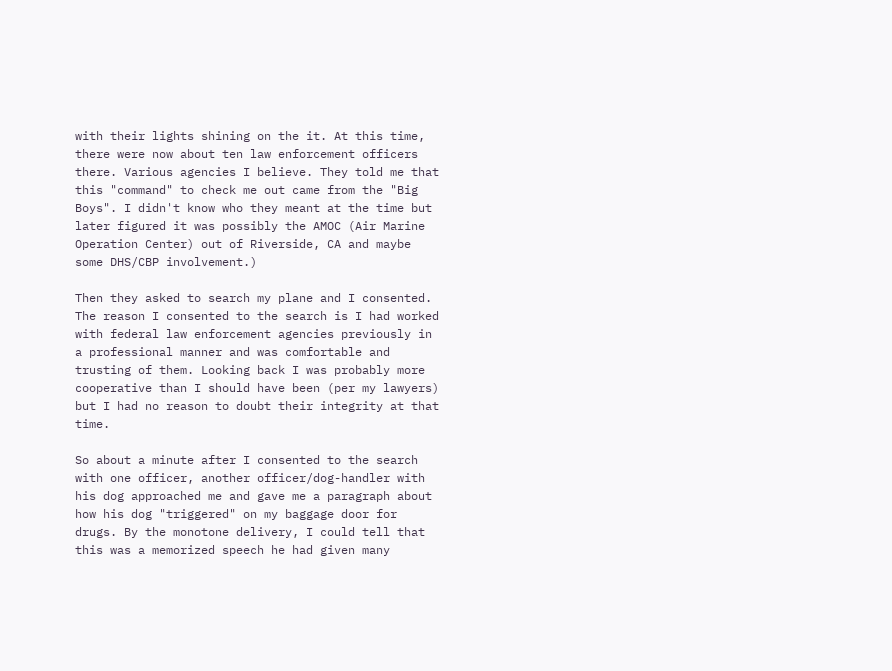with their lights shining on the it. At this time, there were now about ten law enforcement officers there. Various agencies I believe. They told me that this "command" to check me out came from the "Big Boys". I didn't know who they meant at the time but later figured it was possibly the AMOC (Air Marine Operation Center) out of Riverside, CA and maybe some DHS/CBP involvement.)

Then they asked to search my plane and I consented. The reason I consented to the search is I had worked with federal law enforcement agencies previously in a professional manner and was comfortable and trusting of them. Looking back I was probably more cooperative than I should have been (per my lawyers) but I had no reason to doubt their integrity at that time.

So about a minute after I consented to the search with one officer, another officer/dog-handler with his dog approached me and gave me a paragraph about how his dog "triggered" on my baggage door for drugs. By the monotone delivery, I could tell that this was a memorized speech he had given many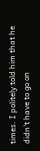times. I politely told him that he didn't have to go on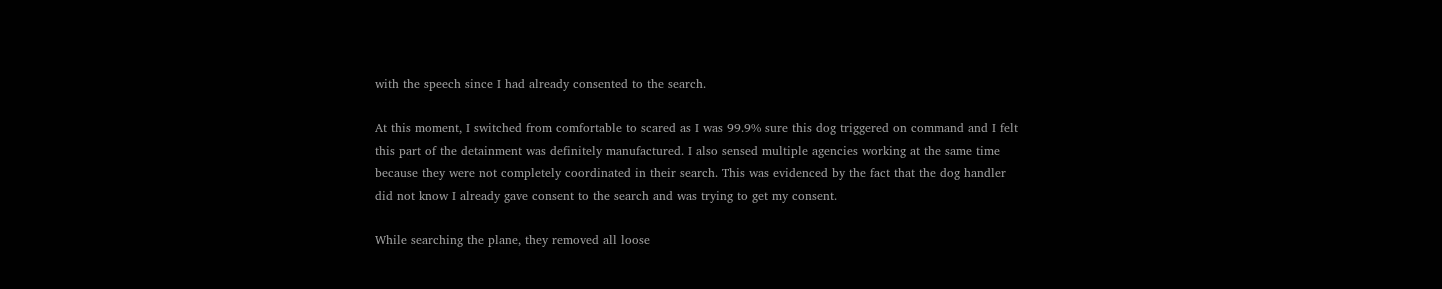with the speech since I had already consented to the search.

At this moment, I switched from comfortable to scared as I was 99.9% sure this dog triggered on command and I felt this part of the detainment was definitely manufactured. I also sensed multiple agencies working at the same time because they were not completely coordinated in their search. This was evidenced by the fact that the dog handler did not know I already gave consent to the search and was trying to get my consent.

While searching the plane, they removed all loose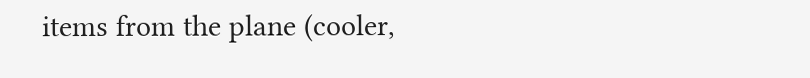items from the plane (cooler,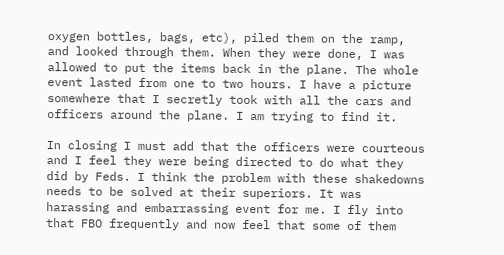oxygen bottles, bags, etc), piled them on the ramp, and looked through them. When they were done, I was allowed to put the items back in the plane. The whole event lasted from one to two hours. I have a picture somewhere that I secretly took with all the cars and officers around the plane. I am trying to find it.

In closing I must add that the officers were courteous and I feel they were being directed to do what they did by Feds. I think the problem with these shakedowns needs to be solved at their superiors. It was harassing and embarrassing event for me. I fly into that FBO frequently and now feel that some of them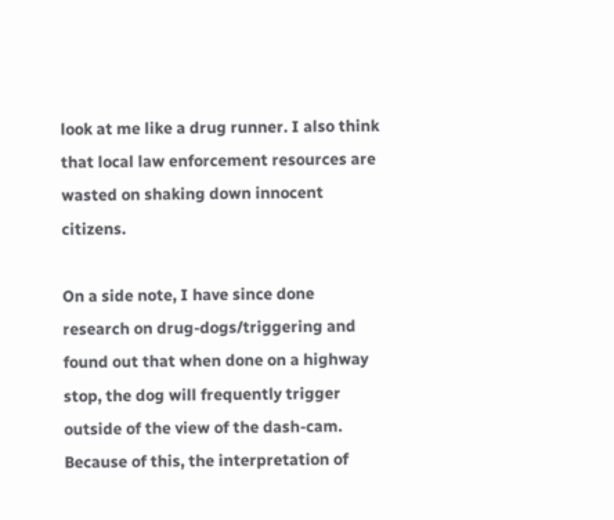look at me like a drug runner. I also think that local law enforcement resources are wasted on shaking down innocent citizens.

On a side note, I have since done research on drug-dogs/triggering and found out that when done on a highway stop, the dog will frequently trigger outside of the view of the dash-cam. Because of this, the interpretation of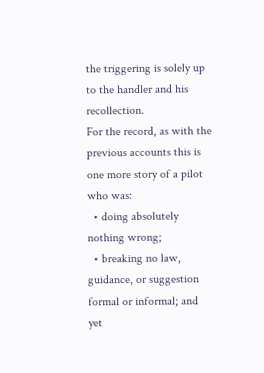the triggering is solely up to the handler and his recollection.
For the record, as with the previous accounts this is one more story of a pilot who was:
  • doing absolutely nothing wrong;
  • breaking no law, guidance, or suggestion formal or informal; and yet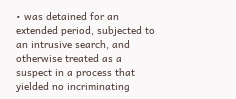• was detained for an extended period, subjected to an intrusive search, and otherwise treated as a suspect in a process that yielded no incriminating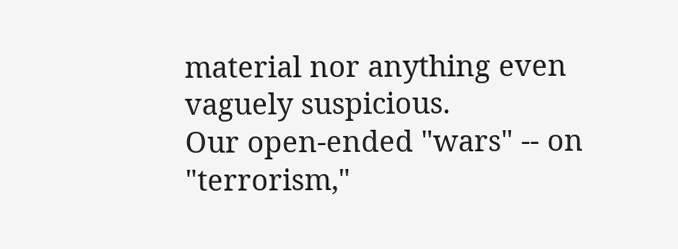material nor anything even vaguely suspicious.
Our open-ended "wars" -- on "terrorism,"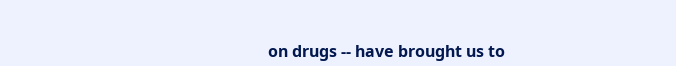on drugs -- have brought us to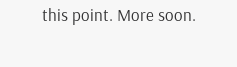this point. More soon.